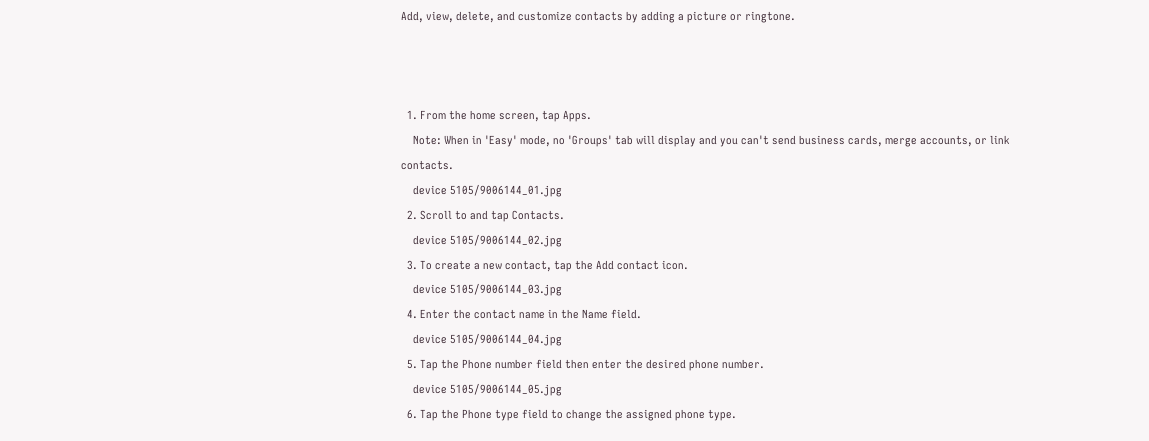Add, view, delete, and customize contacts by adding a picture or ringtone.



  1. From the home screen, tap Apps.
    Note: When in 'Easy' mode, no 'Groups' tab will display and you can't send business cards, merge accounts, or link contacts.
    device 5105/9006144_01.jpg
  2. Scroll to and tap Contacts.
    device 5105/9006144_02.jpg
  3. To create a new contact, tap the Add contact icon.
    device 5105/9006144_03.jpg
  4. Enter the contact name in the Name field.
    device 5105/9006144_04.jpg
  5. Tap the Phone number field then enter the desired phone number.
    device 5105/9006144_05.jpg
  6. Tap the Phone type field to change the assigned phone type.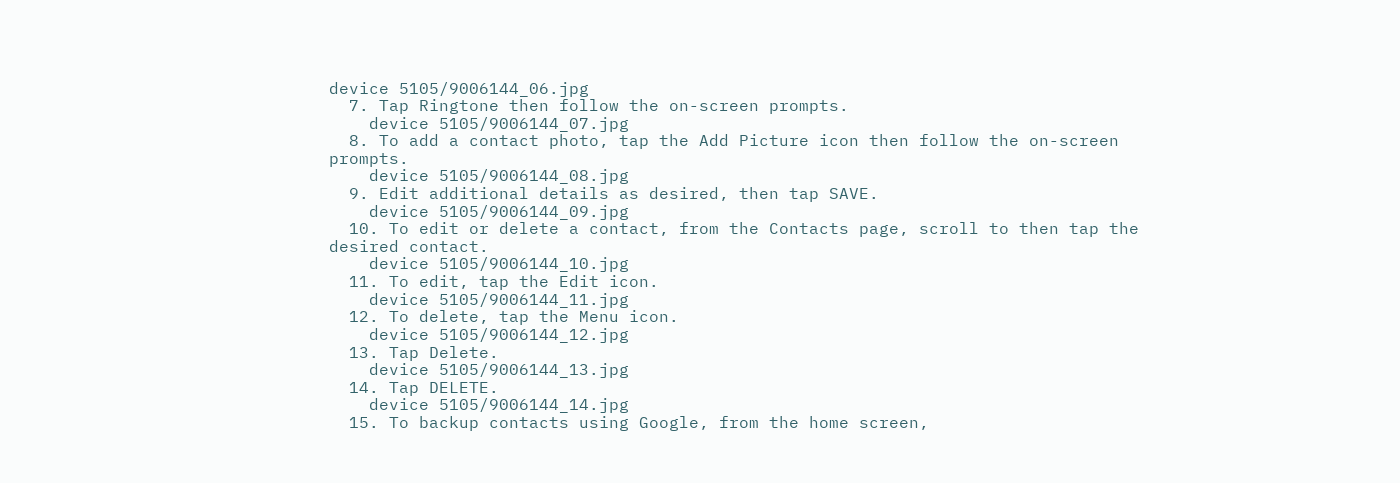device 5105/9006144_06.jpg
  7. Tap Ringtone then follow the on-screen prompts.
    device 5105/9006144_07.jpg
  8. To add a contact photo, tap the Add Picture icon then follow the on-screen prompts.
    device 5105/9006144_08.jpg
  9. Edit additional details as desired, then tap SAVE.
    device 5105/9006144_09.jpg
  10. To edit or delete a contact, from the Contacts page, scroll to then tap the desired contact.
    device 5105/9006144_10.jpg
  11. To edit, tap the Edit icon.
    device 5105/9006144_11.jpg
  12. To delete, tap the Menu icon.
    device 5105/9006144_12.jpg
  13. Tap Delete.
    device 5105/9006144_13.jpg
  14. Tap DELETE.
    device 5105/9006144_14.jpg
  15. To backup contacts using Google, from the home screen,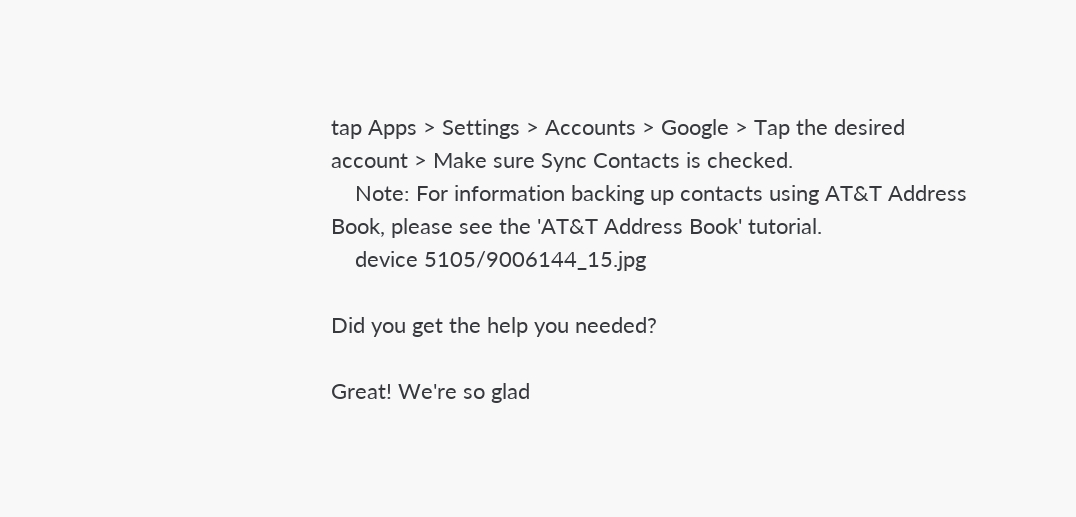tap Apps > Settings > Accounts > Google > Tap the desired account > Make sure Sync Contacts is checked.
    Note: For information backing up contacts using AT&T Address Book, please see the 'AT&T Address Book' tutorial.
    device 5105/9006144_15.jpg

Did you get the help you needed?

Great! We're so glad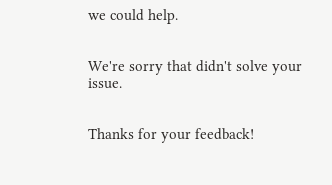we could help.


We're sorry that didn't solve your issue.


Thanks for your feedback!